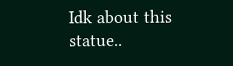Idk about this statue..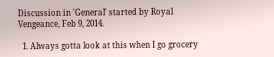Discussion in 'General' started by Royal Vengeance, Feb 9, 2014.

  1. Always gotta look at this when I go grocery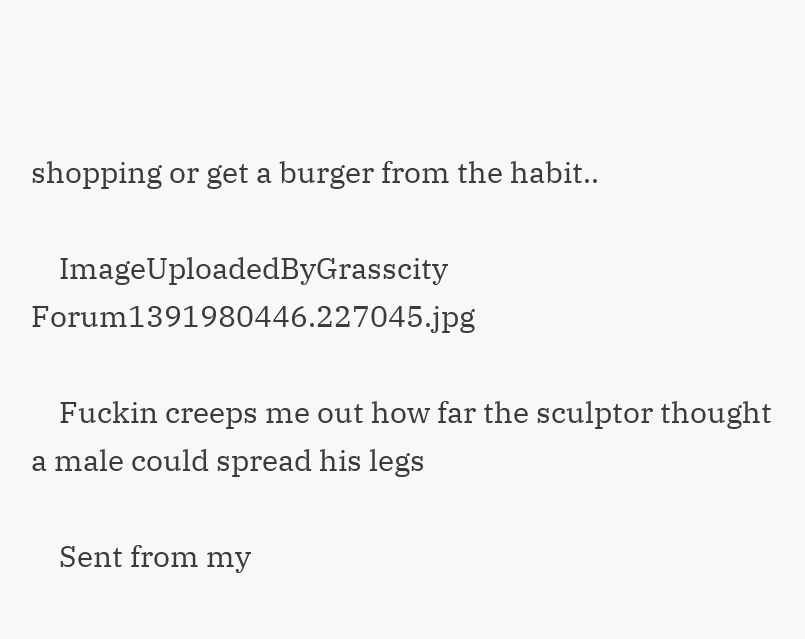shopping or get a burger from the habit..

    ImageUploadedByGrasscity Forum1391980446.227045.jpg

    Fuckin creeps me out how far the sculptor thought a male could spread his legs

    Sent from my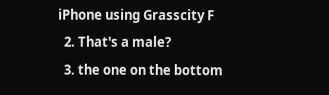iPhone using Grasscity F
  2. That's a male?
  3. the one on the bottom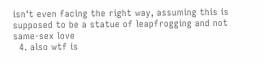isn't even facing the right way, assuming this is supposed to be a statue of leapfrogging and not same-sex love
  4. also wtf is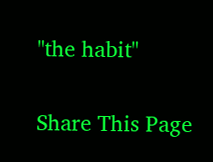"the habit"

Share This Page